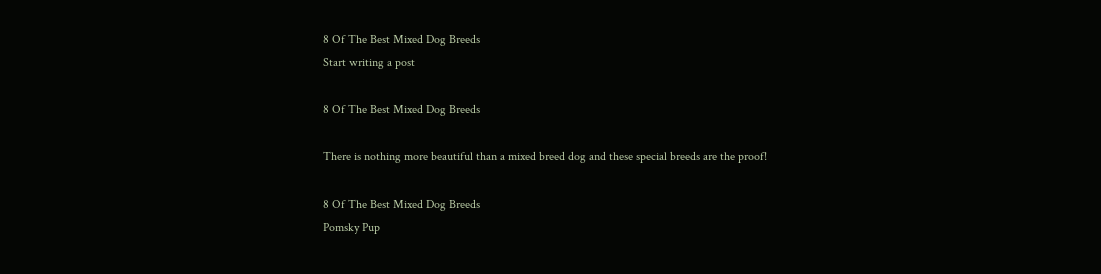8 Of The Best Mixed Dog Breeds
Start writing a post

8 Of The Best Mixed Dog Breeds

There is nothing more beautiful than a mixed breed dog and these special breeds are the proof!

8 Of The Best Mixed Dog Breeds
Pomsky Pup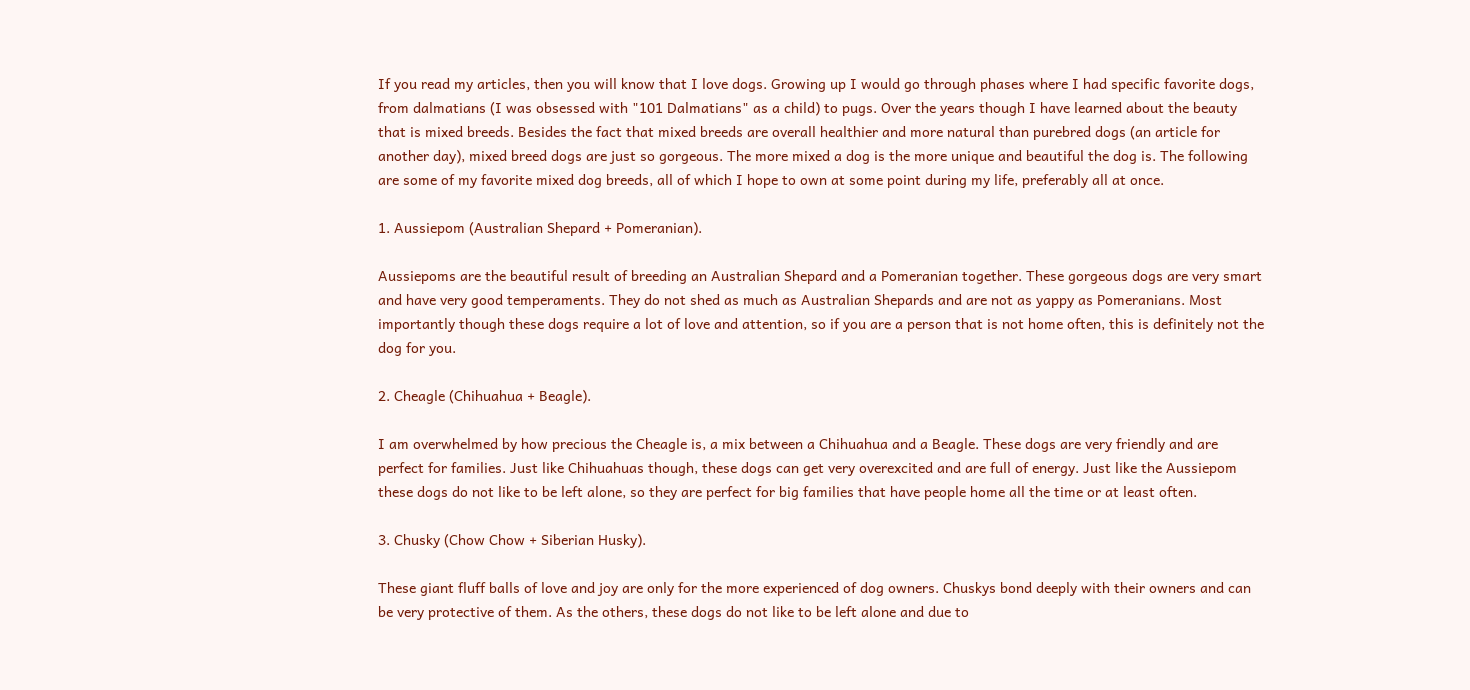If you read my articles, then you will know that I love dogs. Growing up I would go through phases where I had specific favorite dogs, from dalmatians (I was obsessed with "101 Dalmatians" as a child) to pugs. Over the years though I have learned about the beauty that is mixed breeds. Besides the fact that mixed breeds are overall healthier and more natural than purebred dogs (an article for another day), mixed breed dogs are just so gorgeous. The more mixed a dog is the more unique and beautiful the dog is. The following are some of my favorite mixed dog breeds, all of which I hope to own at some point during my life, preferably all at once.

1. Aussiepom (Australian Shepard + Pomeranian).

Aussiepoms are the beautiful result of breeding an Australian Shepard and a Pomeranian together. These gorgeous dogs are very smart and have very good temperaments. They do not shed as much as Australian Shepards and are not as yappy as Pomeranians. Most importantly though these dogs require a lot of love and attention, so if you are a person that is not home often, this is definitely not the dog for you.

2. Cheagle (Chihuahua + Beagle).

I am overwhelmed by how precious the Cheagle is, a mix between a Chihuahua and a Beagle. These dogs are very friendly and are perfect for families. Just like Chihuahuas though, these dogs can get very overexcited and are full of energy. Just like the Aussiepom these dogs do not like to be left alone, so they are perfect for big families that have people home all the time or at least often.

3. Chusky (Chow Chow + Siberian Husky).

These giant fluff balls of love and joy are only for the more experienced of dog owners. Chuskys bond deeply with their owners and can be very protective of them. As the others, these dogs do not like to be left alone and due to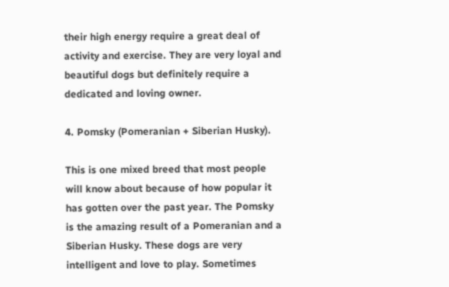their high energy require a great deal of activity and exercise. They are very loyal and beautiful dogs but definitely require a dedicated and loving owner.

4. Pomsky (Pomeranian + Siberian Husky).

This is one mixed breed that most people will know about because of how popular it has gotten over the past year. The Pomsky is the amazing result of a Pomeranian and a Siberian Husky. These dogs are very intelligent and love to play. Sometimes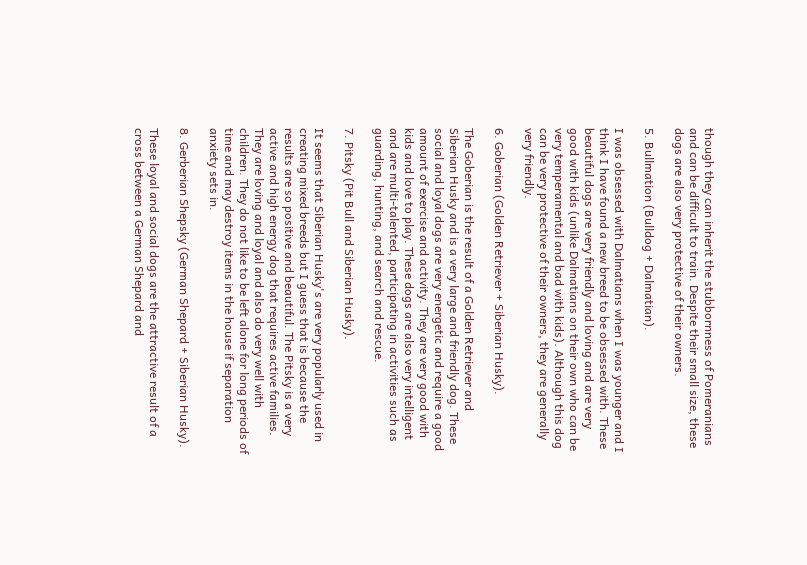though they can inherit the stubbornness of Pomeranians and can be difficult to train. Despite their small size, these dogs are also very protective of their owners.

5. Bullmation (Bulldog + Dalmatian).

I was obsessed with Dalmatians when I was younger and I think I have found a new breed to be obsessed with. These beautiful dogs are very friendly and loving and are very good with kids (unlike Dalmatians on their own who can be very temperamental and bad with kids). Although this dog can be very protective of their owners, they are generally very friendly.

6. Goberian (Golden Retriever + Siberian Husky).

The Goberian is the result of a Golden Retriever and Siberian Husky and is a very large and friendly dog. These social and loyal dogs are very energetic and require a good amount of exercise and activity. They are very good with kids and love to play. These dogs are also very intelligent and are multi-talented, participating in activities such as guarding, hunting, and search and rescue.

7. Pitsky (Pit Bull and Siberian Husky).

It seems that Siberian Husky's are very popularly used in creating mixed breeds but I guess that is because the results are so positive and beautiful. The Pitsky is a very active and high energy dog that requires active families. They are loving and loyal and also do very well with children. They do not like to be left alone for long periods of time and may destroy items in the house if separation anxiety sets in.

8. Gerberian Shepsky (German Shepard + Siberian Husky).

These loyal and social dogs are the attractive result of a cross between a German Shepard and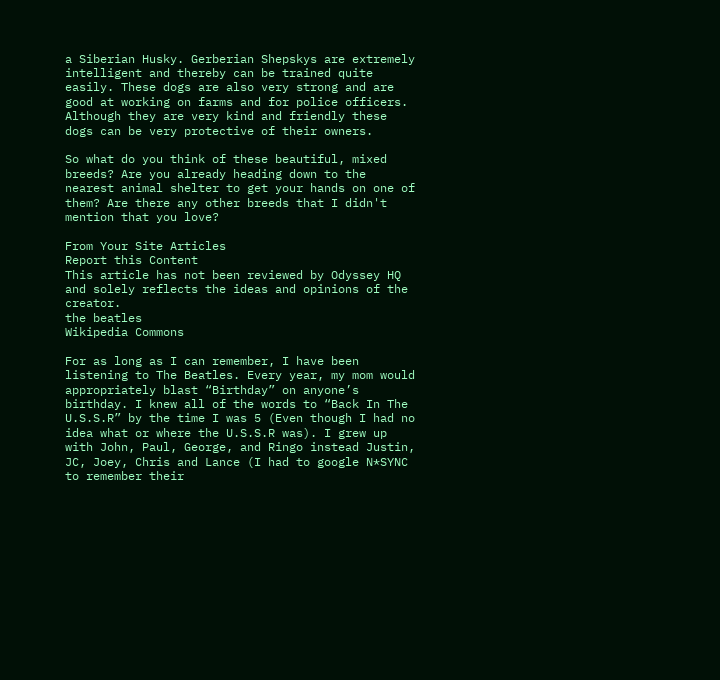a Siberian Husky. Gerberian Shepskys are extremely intelligent and thereby can be trained quite easily. These dogs are also very strong and are good at working on farms and for police officers. Although they are very kind and friendly these dogs can be very protective of their owners.

So what do you think of these beautiful, mixed breeds? Are you already heading down to the nearest animal shelter to get your hands on one of them? Are there any other breeds that I didn't mention that you love?

From Your Site Articles
Report this Content
This article has not been reviewed by Odyssey HQ and solely reflects the ideas and opinions of the creator.
the beatles
Wikipedia Commons

For as long as I can remember, I have been listening to The Beatles. Every year, my mom would appropriately blast “Birthday” on anyone’s birthday. I knew all of the words to “Back In The U.S.S.R” by the time I was 5 (Even though I had no idea what or where the U.S.S.R was). I grew up with John, Paul, George, and Ringo instead Justin, JC, Joey, Chris and Lance (I had to google N*SYNC to remember their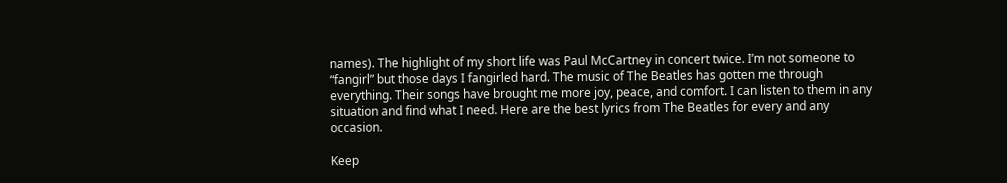names). The highlight of my short life was Paul McCartney in concert twice. I’m not someone to “fangirl” but those days I fangirled hard. The music of The Beatles has gotten me through everything. Their songs have brought me more joy, peace, and comfort. I can listen to them in any situation and find what I need. Here are the best lyrics from The Beatles for every and any occasion.

Keep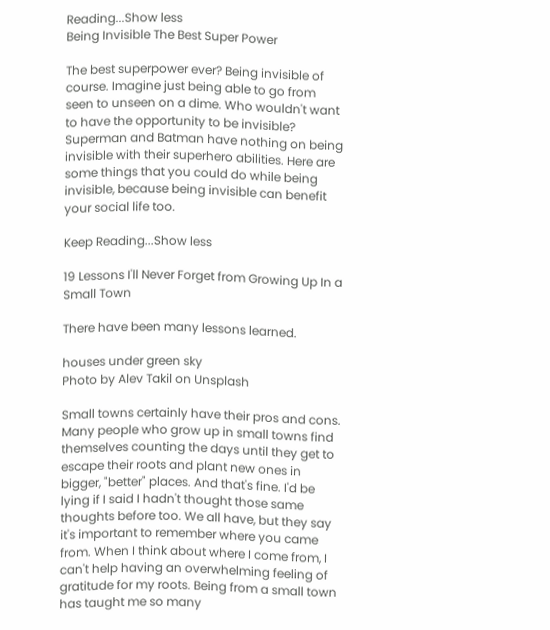Reading...Show less
Being Invisible The Best Super Power

The best superpower ever? Being invisible of course. Imagine just being able to go from seen to unseen on a dime. Who wouldn't want to have the opportunity to be invisible? Superman and Batman have nothing on being invisible with their superhero abilities. Here are some things that you could do while being invisible, because being invisible can benefit your social life too.

Keep Reading...Show less

19 Lessons I'll Never Forget from Growing Up In a Small Town

There have been many lessons learned.

houses under green sky
Photo by Alev Takil on Unsplash

Small towns certainly have their pros and cons. Many people who grow up in small towns find themselves counting the days until they get to escape their roots and plant new ones in bigger, "better" places. And that's fine. I'd be lying if I said I hadn't thought those same thoughts before too. We all have, but they say it's important to remember where you came from. When I think about where I come from, I can't help having an overwhelming feeling of gratitude for my roots. Being from a small town has taught me so many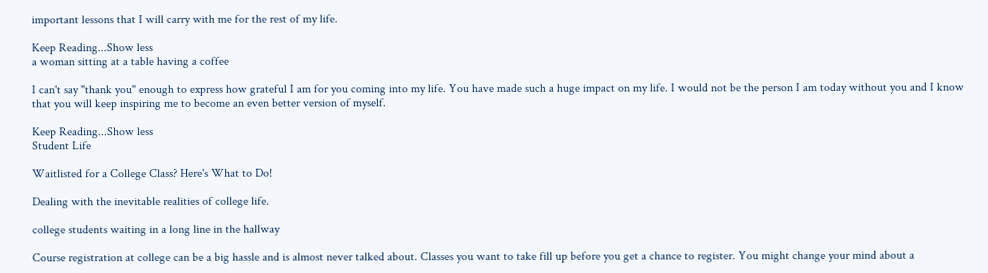important lessons that I will carry with me for the rest of my life.

Keep Reading...Show less
a woman sitting at a table having a coffee

I can't say "thank you" enough to express how grateful I am for you coming into my life. You have made such a huge impact on my life. I would not be the person I am today without you and I know that you will keep inspiring me to become an even better version of myself.

Keep Reading...Show less
Student Life

Waitlisted for a College Class? Here's What to Do!

Dealing with the inevitable realities of college life.

college students waiting in a long line in the hallway

Course registration at college can be a big hassle and is almost never talked about. Classes you want to take fill up before you get a chance to register. You might change your mind about a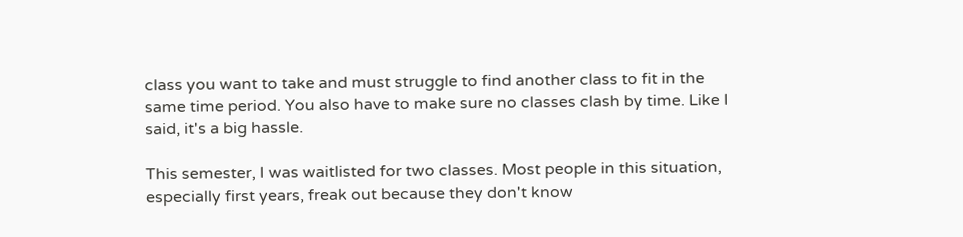class you want to take and must struggle to find another class to fit in the same time period. You also have to make sure no classes clash by time. Like I said, it's a big hassle.

This semester, I was waitlisted for two classes. Most people in this situation, especially first years, freak out because they don't know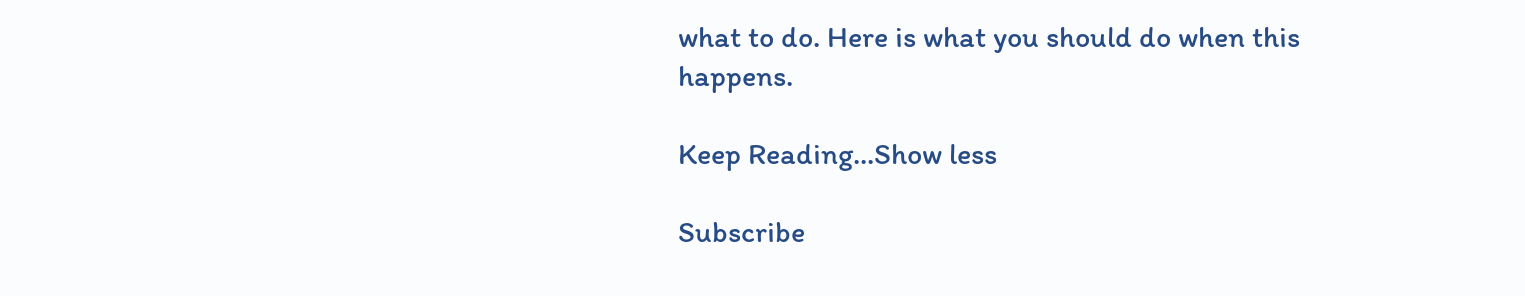what to do. Here is what you should do when this happens.

Keep Reading...Show less

Subscribe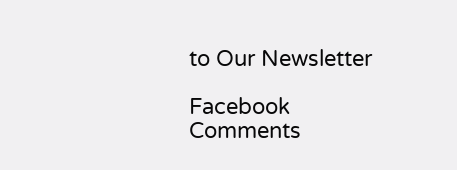to Our Newsletter

Facebook Comments